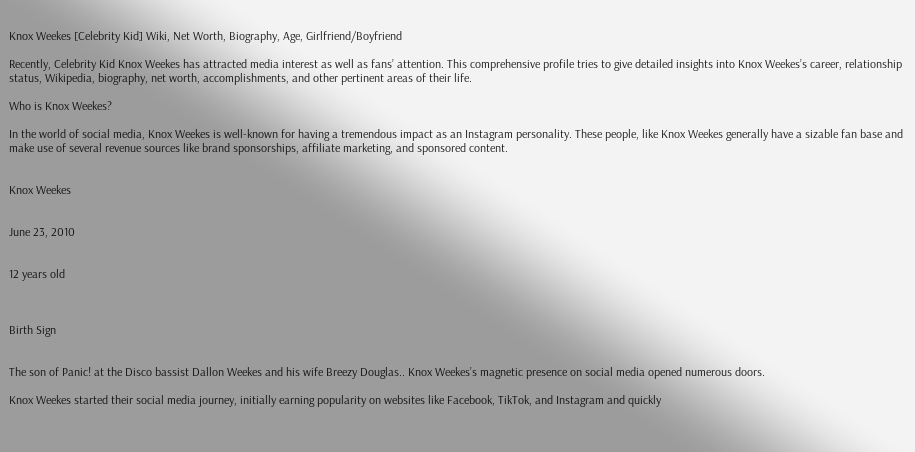Knox Weekes [Celebrity Kid] Wiki, Net Worth, Biography, Age, Girlfriend/Boyfriend

Recently, Celebrity Kid Knox Weekes has attracted media interest as well as fans’ attention. This comprehensive profile tries to give detailed insights into Knox Weekes’s career, relationship status, Wikipedia, biography, net worth, accomplishments, and other pertinent areas of their life.

Who is Knox Weekes?

In the world of social media, Knox Weekes is well-known for having a tremendous impact as an Instagram personality. These people, like Knox Weekes generally have a sizable fan base and make use of several revenue sources like brand sponsorships, affiliate marketing, and sponsored content.


Knox Weekes


June 23, 2010


12 years old



Birth Sign


The son of Panic! at the Disco bassist Dallon Weekes and his wife Breezy Douglas.. Knox Weekes’s magnetic presence on social media opened numerous doors.

Knox Weekes started their social media journey, initially earning popularity on websites like Facebook, TikTok, and Instagram and quickly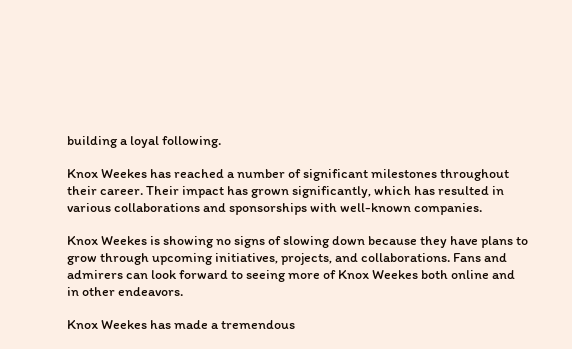building a loyal following.

Knox Weekes has reached a number of significant milestones throughout their career. Their impact has grown significantly, which has resulted in various collaborations and sponsorships with well-known companies.

Knox Weekes is showing no signs of slowing down because they have plans to grow through upcoming initiatives, projects, and collaborations. Fans and admirers can look forward to seeing more of Knox Weekes both online and in other endeavors.

Knox Weekes has made a tremendous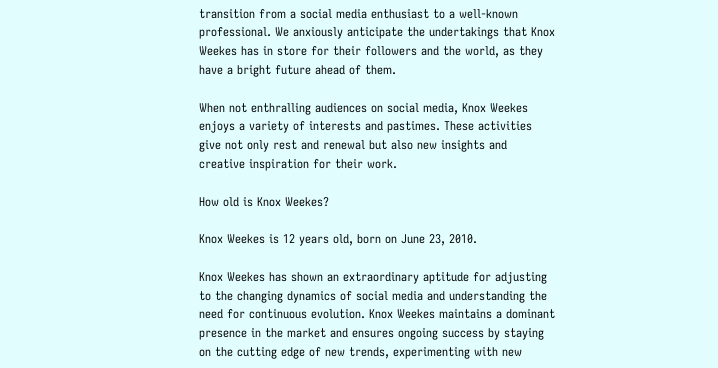transition from a social media enthusiast to a well-known professional. We anxiously anticipate the undertakings that Knox Weekes has in store for their followers and the world, as they have a bright future ahead of them.

When not enthralling audiences on social media, Knox Weekes enjoys a variety of interests and pastimes. These activities give not only rest and renewal but also new insights and creative inspiration for their work.

How old is Knox Weekes?

Knox Weekes is 12 years old, born on June 23, 2010.

Knox Weekes has shown an extraordinary aptitude for adjusting to the changing dynamics of social media and understanding the need for continuous evolution. Knox Weekes maintains a dominant presence in the market and ensures ongoing success by staying on the cutting edge of new trends, experimenting with new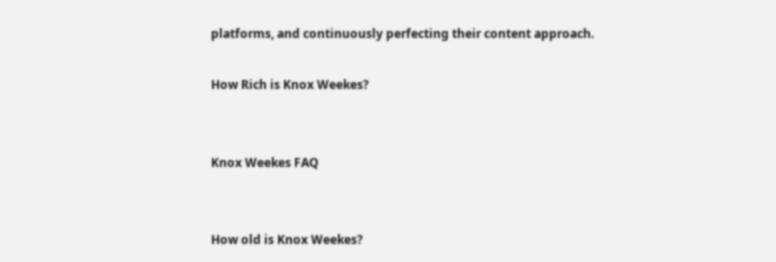platforms, and continuously perfecting their content approach.

How Rich is Knox Weekes?


Knox Weekes FAQ


How old is Knox Weekes?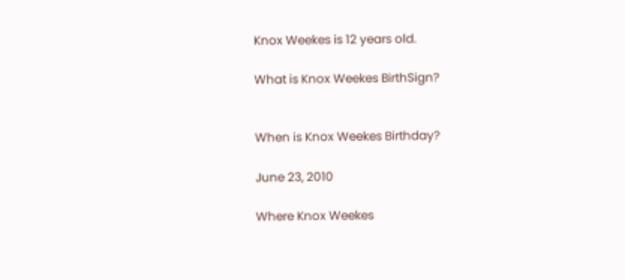Knox Weekes is 12 years old.

What is Knox Weekes BirthSign?


When is Knox Weekes Birthday?

June 23, 2010

Where Knox Weekes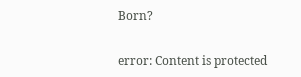Born?


error: Content is protected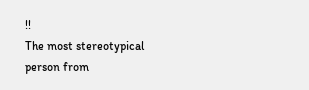!!
The most stereotypical person from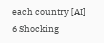each country [AI] 6 Shocking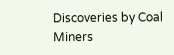Discoveries by Coal Miners